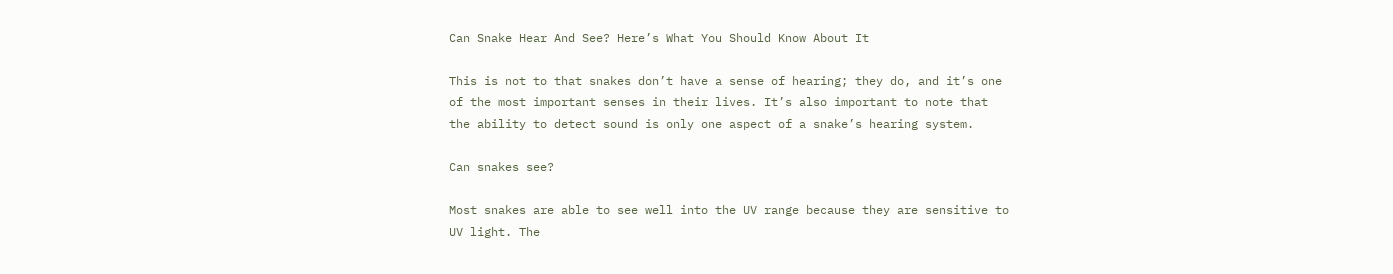Can Snake Hear And See? Here’s What You Should Know About It

This is not to that snakes don’t have a sense of hearing; they do, and it’s one of the most important senses in their lives. It’s also important to note that the ability to detect sound is only one aspect of a snake’s hearing system.

Can snakes see?

Most snakes are able to see well into the UV range because they are sensitive to UV light. The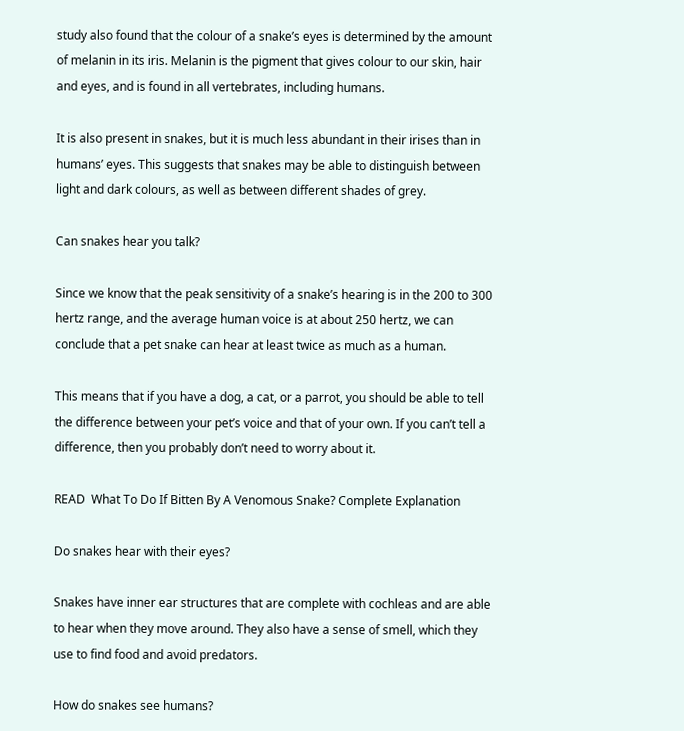study also found that the colour of a snake’s eyes is determined by the amount of melanin in its iris. Melanin is the pigment that gives colour to our skin, hair and eyes, and is found in all vertebrates, including humans.

It is also present in snakes, but it is much less abundant in their irises than in humans’ eyes. This suggests that snakes may be able to distinguish between light and dark colours, as well as between different shades of grey.

Can snakes hear you talk?

Since we know that the peak sensitivity of a snake’s hearing is in the 200 to 300 hertz range, and the average human voice is at about 250 hertz, we can conclude that a pet snake can hear at least twice as much as a human.

This means that if you have a dog, a cat, or a parrot, you should be able to tell the difference between your pet’s voice and that of your own. If you can’t tell a difference, then you probably don’t need to worry about it.

READ  What To Do If Bitten By A Venomous Snake? Complete Explanation

Do snakes hear with their eyes?

Snakes have inner ear structures that are complete with cochleas and are able to hear when they move around. They also have a sense of smell, which they use to find food and avoid predators.

How do snakes see humans?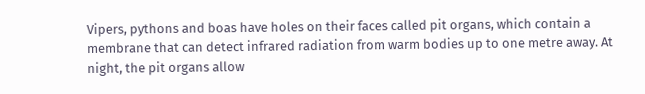Vipers, pythons and boas have holes on their faces called pit organs, which contain a membrane that can detect infrared radiation from warm bodies up to one metre away. At night, the pit organs allow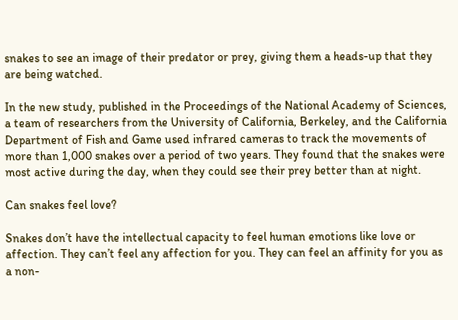snakes to see an image of their predator or prey, giving them a heads-up that they are being watched.

In the new study, published in the Proceedings of the National Academy of Sciences, a team of researchers from the University of California, Berkeley, and the California Department of Fish and Game used infrared cameras to track the movements of more than 1,000 snakes over a period of two years. They found that the snakes were most active during the day, when they could see their prey better than at night.

Can snakes feel love?

Snakes don’t have the intellectual capacity to feel human emotions like love or affection. They can’t feel any affection for you. They can feel an affinity for you as a non-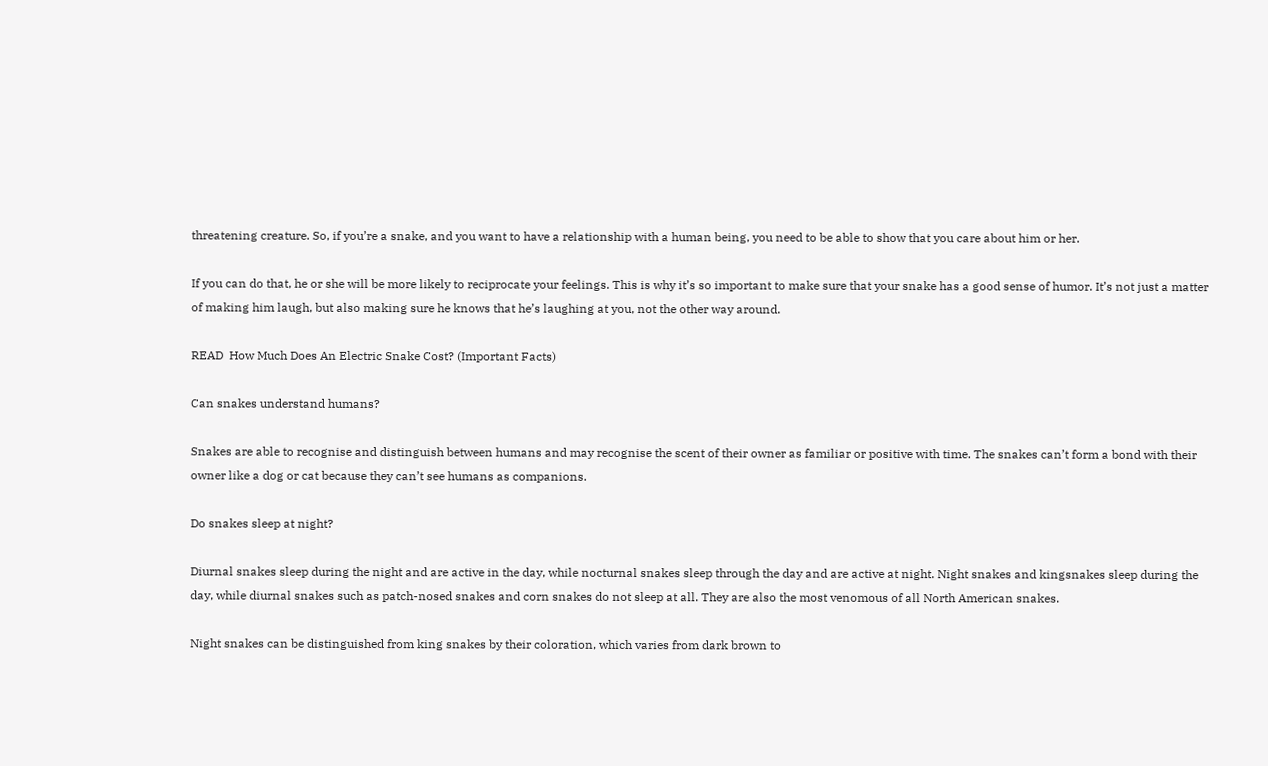threatening creature. So, if you’re a snake, and you want to have a relationship with a human being, you need to be able to show that you care about him or her.

If you can do that, he or she will be more likely to reciprocate your feelings. This is why it’s so important to make sure that your snake has a good sense of humor. It’s not just a matter of making him laugh, but also making sure he knows that he’s laughing at you, not the other way around.

READ  How Much Does An Electric Snake Cost? (Important Facts)

Can snakes understand humans?

Snakes are able to recognise and distinguish between humans and may recognise the scent of their owner as familiar or positive with time. The snakes can’t form a bond with their owner like a dog or cat because they can’t see humans as companions.

Do snakes sleep at night?

Diurnal snakes sleep during the night and are active in the day, while nocturnal snakes sleep through the day and are active at night. Night snakes and kingsnakes sleep during the day, while diurnal snakes such as patch-nosed snakes and corn snakes do not sleep at all. They are also the most venomous of all North American snakes.

Night snakes can be distinguished from king snakes by their coloration, which varies from dark brown to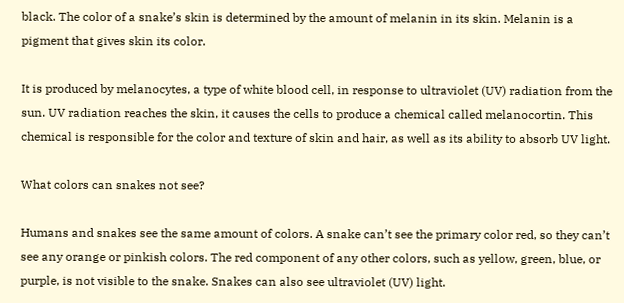black. The color of a snake’s skin is determined by the amount of melanin in its skin. Melanin is a pigment that gives skin its color.

It is produced by melanocytes, a type of white blood cell, in response to ultraviolet (UV) radiation from the sun. UV radiation reaches the skin, it causes the cells to produce a chemical called melanocortin. This chemical is responsible for the color and texture of skin and hair, as well as its ability to absorb UV light.

What colors can snakes not see?

Humans and snakes see the same amount of colors. A snake can’t see the primary color red, so they can’t see any orange or pinkish colors. The red component of any other colors, such as yellow, green, blue, or purple, is not visible to the snake. Snakes can also see ultraviolet (UV) light.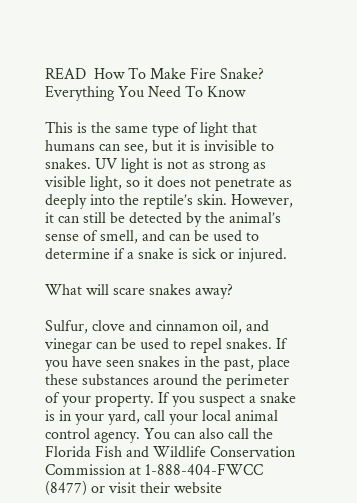READ  How To Make Fire Snake? Everything You Need To Know

This is the same type of light that humans can see, but it is invisible to snakes. UV light is not as strong as visible light, so it does not penetrate as deeply into the reptile’s skin. However, it can still be detected by the animal’s sense of smell, and can be used to determine if a snake is sick or injured.

What will scare snakes away?

Sulfur, clove and cinnamon oil, and vinegar can be used to repel snakes. If you have seen snakes in the past, place these substances around the perimeter of your property. If you suspect a snake is in your yard, call your local animal control agency. You can also call the Florida Fish and Wildlife Conservation Commission at 1-888-404-FWCC (8477) or visit their website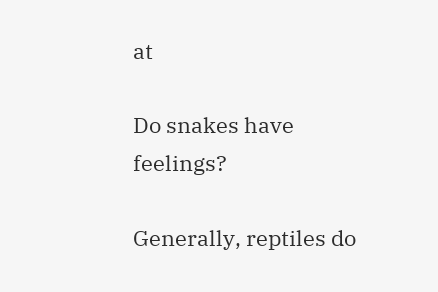at

Do snakes have feelings?

Generally, reptiles do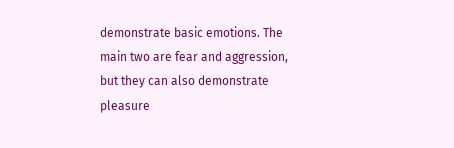demonstrate basic emotions. The main two are fear and aggression, but they can also demonstrate pleasure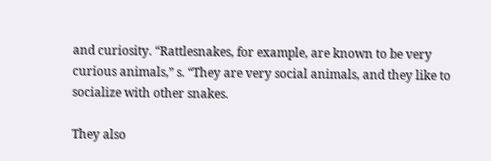and curiosity. “Rattlesnakes, for example, are known to be very curious animals,” s. “They are very social animals, and they like to socialize with other snakes.

They also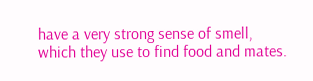have a very strong sense of smell, which they use to find food and mates.